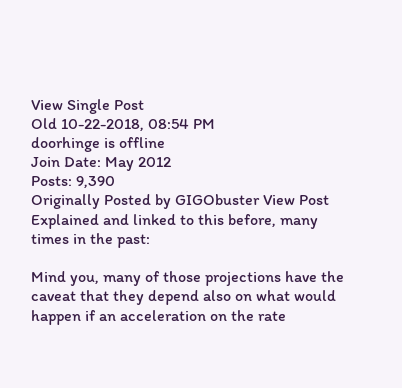View Single Post
Old 10-22-2018, 08:54 PM
doorhinge is offline
Join Date: May 2012
Posts: 9,390
Originally Posted by GIGObuster View Post
Explained and linked to this before, many times in the past:

Mind you, many of those projections have the caveat that they depend also on what would happen if an acceleration on the rate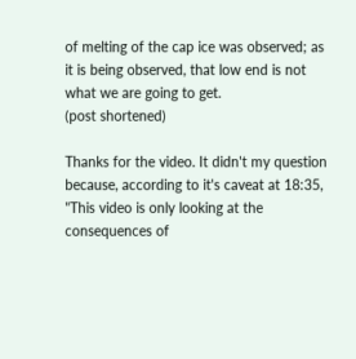of melting of the cap ice was observed; as it is being observed, that low end is not what we are going to get.
(post shortened)

Thanks for the video. It didn't my question because, according to it's caveat at 18:35, "This video is only looking at the consequences of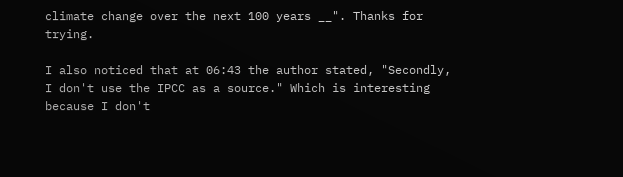climate change over the next 100 years __". Thanks for trying.

I also noticed that at 06:43 the author stated, "Secondly, I don't use the IPCC as a source." Which is interesting because I don't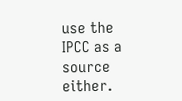use the IPCC as a source either.